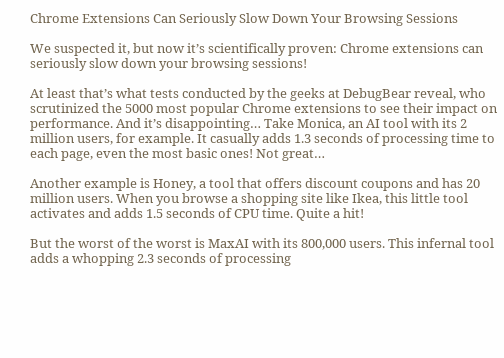Chrome Extensions Can Seriously Slow Down Your Browsing Sessions

We suspected it, but now it’s scientifically proven: Chrome extensions can seriously slow down your browsing sessions!

At least that’s what tests conducted by the geeks at DebugBear reveal, who scrutinized the 5000 most popular Chrome extensions to see their impact on performance. And it’s disappointing… Take Monica, an AI tool with its 2 million users, for example. It casually adds 1.3 seconds of processing time to each page, even the most basic ones! Not great…

Another example is Honey, a tool that offers discount coupons and has 20 million users. When you browse a shopping site like Ikea, this little tool activates and adds 1.5 seconds of CPU time. Quite a hit!

But the worst of the worst is MaxAI with its 800,000 users. This infernal tool adds a whopping 2.3 seconds of processing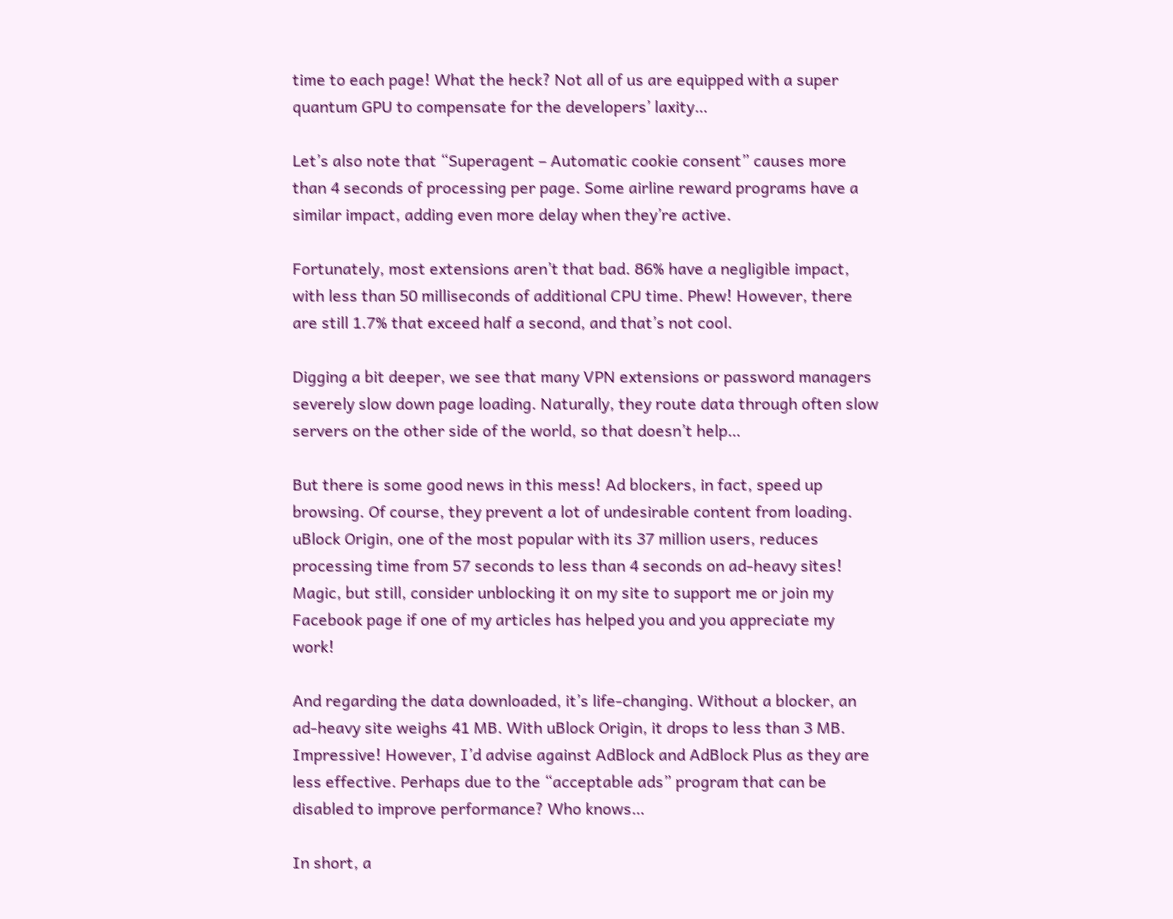time to each page! What the heck? Not all of us are equipped with a super quantum GPU to compensate for the developers’ laxity…

Let’s also note that “Superagent – Automatic cookie consent” causes more than 4 seconds of processing per page. Some airline reward programs have a similar impact, adding even more delay when they’re active.

Fortunately, most extensions aren’t that bad. 86% have a negligible impact, with less than 50 milliseconds of additional CPU time. Phew! However, there are still 1.7% that exceed half a second, and that’s not cool.

Digging a bit deeper, we see that many VPN extensions or password managers severely slow down page loading. Naturally, they route data through often slow servers on the other side of the world, so that doesn’t help…

But there is some good news in this mess! Ad blockers, in fact, speed up browsing. Of course, they prevent a lot of undesirable content from loading. uBlock Origin, one of the most popular with its 37 million users, reduces processing time from 57 seconds to less than 4 seconds on ad-heavy sites! Magic, but still, consider unblocking it on my site to support me or join my Facebook page if one of my articles has helped you and you appreciate my work!

And regarding the data downloaded, it’s life-changing. Without a blocker, an ad-heavy site weighs 41 MB. With uBlock Origin, it drops to less than 3 MB. Impressive! However, I’d advise against AdBlock and AdBlock Plus as they are less effective. Perhaps due to the “acceptable ads” program that can be disabled to improve performance? Who knows…

In short, a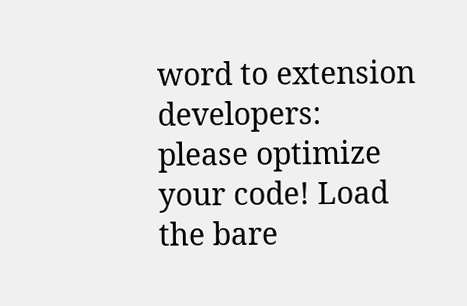word to extension developers: please optimize your code! Load the bare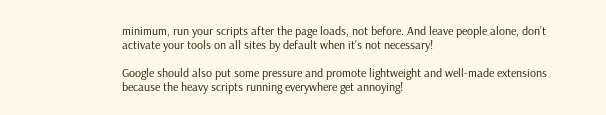minimum, run your scripts after the page loads, not before. And leave people alone, don’t activate your tools on all sites by default when it’s not necessary!

Google should also put some pressure and promote lightweight and well-made extensions because the heavy scripts running everywhere get annoying!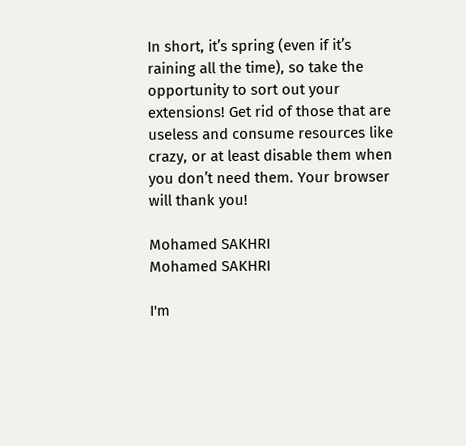In short, it’s spring (even if it’s raining all the time), so take the opportunity to sort out your extensions! Get rid of those that are useless and consume resources like crazy, or at least disable them when you don’t need them. Your browser will thank you!

Mohamed SAKHRI
Mohamed SAKHRI

I'm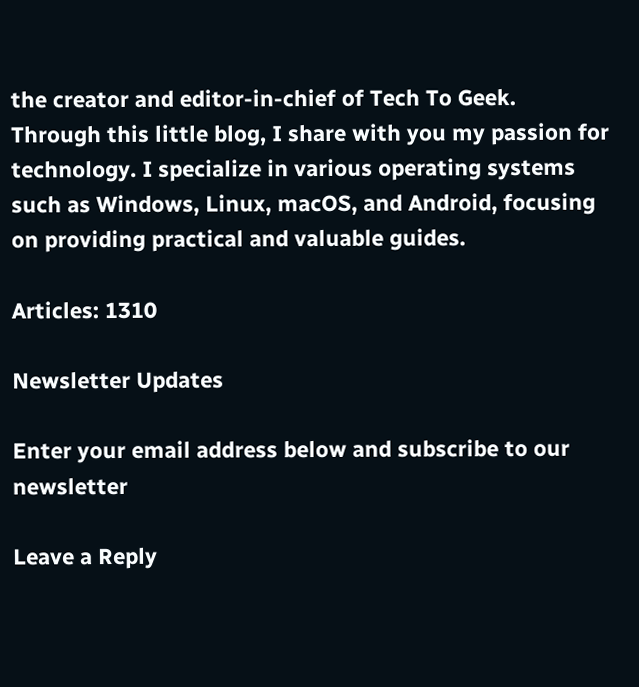the creator and editor-in-chief of Tech To Geek. Through this little blog, I share with you my passion for technology. I specialize in various operating systems such as Windows, Linux, macOS, and Android, focusing on providing practical and valuable guides.

Articles: 1310

Newsletter Updates

Enter your email address below and subscribe to our newsletter

Leave a Reply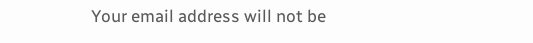Your email address will not be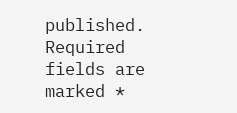published. Required fields are marked *